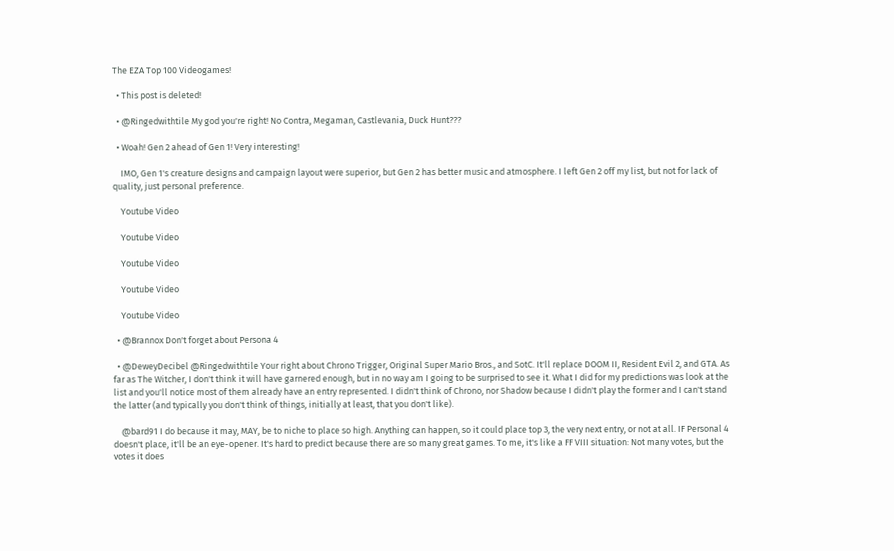The EZA Top 100 Videogames!

  • This post is deleted!

  • @Ringedwithtile My god you're right! No Contra, Megaman, Castlevania, Duck Hunt???

  • Woah! Gen 2 ahead of Gen 1! Very interesting!

    IMO, Gen 1's creature designs and campaign layout were superior, but Gen 2 has better music and atmosphere. I left Gen 2 off my list, but not for lack of quality, just personal preference.

    Youtube Video

    Youtube Video

    Youtube Video

    Youtube Video

    Youtube Video

  • @Brannox Don't forget about Persona 4

  • @DeweyDecibel @Ringedwithtile Your right about Chrono Trigger, Original Super Mario Bros., and SotC. It'll replace DOOM II, Resident Evil 2, and GTA. As far as The Witcher, I don't think it will have garnered enough, but in no way am I going to be surprised to see it. What I did for my predictions was look at the list and you'll notice most of them already have an entry represented. I didn't think of Chrono, nor Shadow because I didn't play the former and I can't stand the latter (and typically you don't think of things, initially at least, that you don't like).

    @bard91 I do because it may, MAY, be to niche to place so high. Anything can happen, so it could place top 3, the very next entry, or not at all. IF Personal 4 doesn't place, it'll be an eye-opener. It's hard to predict because there are so many great games. To me, it's like a FF VIII situation: Not many votes, but the votes it does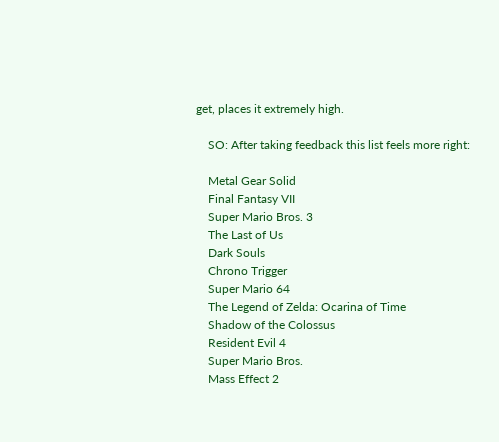get, places it extremely high.

    SO: After taking feedback this list feels more right:

    Metal Gear Solid
    Final Fantasy VII
    Super Mario Bros. 3
    The Last of Us
    Dark Souls
    Chrono Trigger
    Super Mario 64
    The Legend of Zelda: Ocarina of Time
    Shadow of the Colossus
    Resident Evil 4
    Super Mario Bros.
    Mass Effect 2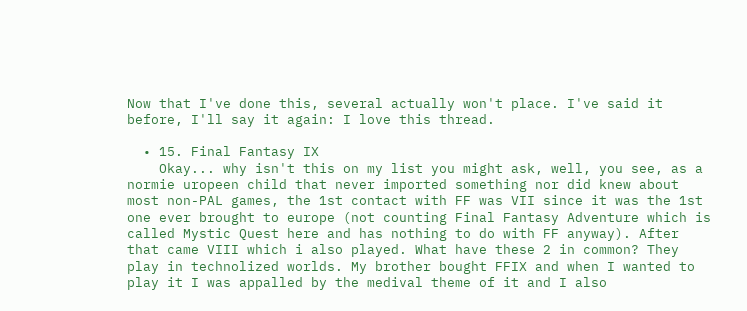Now that I've done this, several actually won't place. I've said it before, I'll say it again: I love this thread.

  • 15. Final Fantasy IX
    Okay... why isn't this on my list you might ask, well, you see, as a normie uropeen child that never imported something nor did knew about most non-PAL games, the 1st contact with FF was VII since it was the 1st one ever brought to europe (not counting Final Fantasy Adventure which is called Mystic Quest here and has nothing to do with FF anyway). After that came VIII which i also played. What have these 2 in common? They play in technolized worlds. My brother bought FFIX and when I wanted to play it I was appalled by the medival theme of it and I also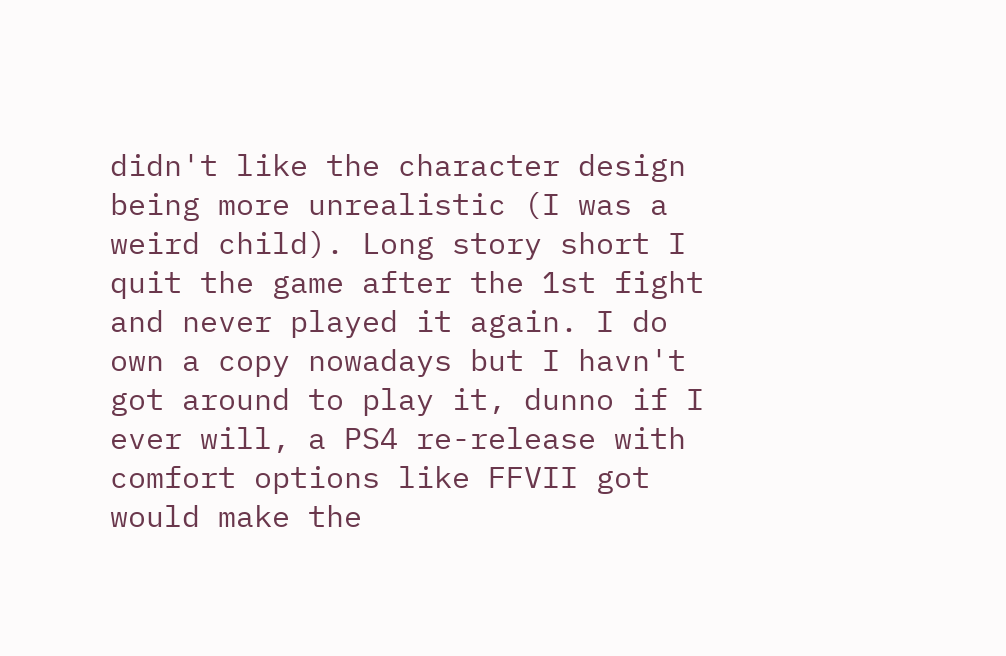didn't like the character design being more unrealistic (I was a weird child). Long story short I quit the game after the 1st fight and never played it again. I do own a copy nowadays but I havn't got around to play it, dunno if I ever will, a PS4 re-release with comfort options like FFVII got would make the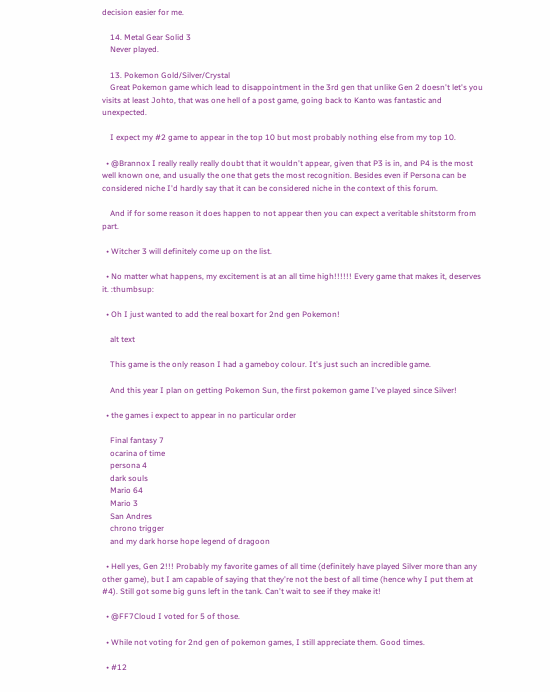decision easier for me.

    14. Metal Gear Solid 3
    Never played.

    13. Pokemon Gold/Silver/Crystal
    Great Pokemon game which lead to disappointment in the 3rd gen that unlike Gen 2 doesn't let's you visits at least Johto, that was one hell of a post game, going back to Kanto was fantastic and unexpected.

    I expect my #2 game to appear in the top 10 but most probably nothing else from my top 10.

  • @Brannox I really really really doubt that it wouldn't appear, given that P3 is in, and P4 is the most well known one, and usually the one that gets the most recognition. Besides even if Persona can be considered niche I'd hardly say that it can be considered niche in the context of this forum.

    And if for some reason it does happen to not appear then you can expect a veritable shitstorm from part.

  • Witcher 3 will definitely come up on the list.

  • No matter what happens, my excitement is at an all time high!!!!!! Every game that makes it, deserves it. :thumbsup:

  • Oh I just wanted to add the real boxart for 2nd gen Pokemon!

    alt text

    This game is the only reason I had a gameboy colour. It's just such an incredible game.

    And this year I plan on getting Pokemon Sun, the first pokemon game I've played since Silver!

  • the games i expect to appear in no particular order

    Final fantasy 7
    ocarina of time
    persona 4
    dark souls
    Mario 64
    Mario 3
    San Andres
    chrono trigger
    and my dark horse hope legend of dragoon

  • Hell yes, Gen 2!!! Probably my favorite games of all time (definitely have played Silver more than any other game), but I am capable of saying that they're not the best of all time (hence why I put them at #4). Still got some big guns left in the tank. Can't wait to see if they make it!

  • @FF7Cloud I voted for 5 of those.

  • While not voting for 2nd gen of pokemon games, I still appreciate them. Good times.

  • #12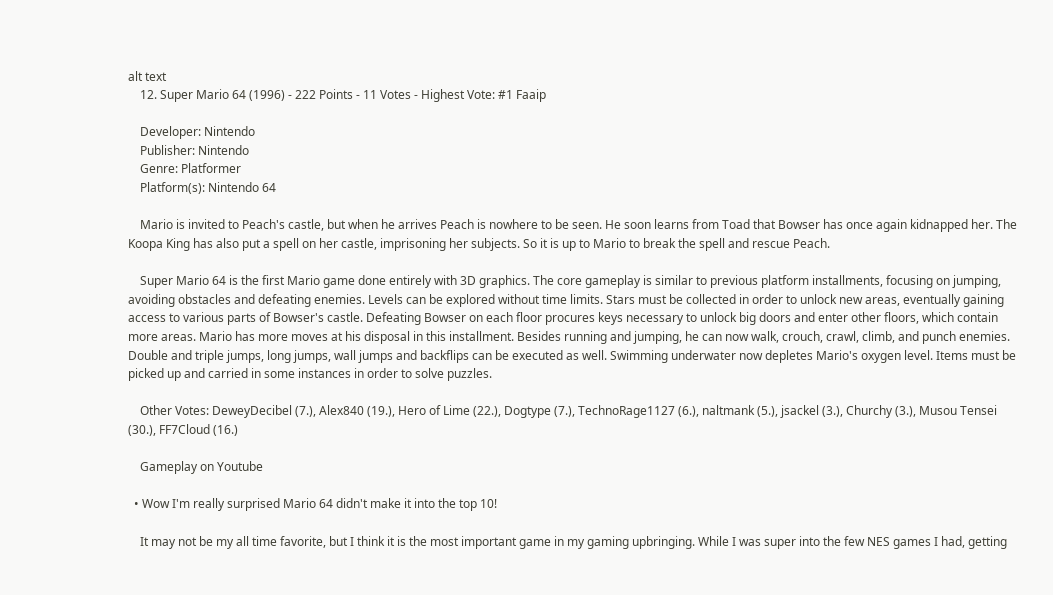alt text
    12. Super Mario 64 (1996) - 222 Points - 11 Votes - Highest Vote: #1 Faaip

    Developer: Nintendo
    Publisher: Nintendo
    Genre: Platformer
    Platform(s): Nintendo 64

    Mario is invited to Peach's castle, but when he arrives Peach is nowhere to be seen. He soon learns from Toad that Bowser has once again kidnapped her. The Koopa King has also put a spell on her castle, imprisoning her subjects. So it is up to Mario to break the spell and rescue Peach.

    Super Mario 64 is the first Mario game done entirely with 3D graphics. The core gameplay is similar to previous platform installments, focusing on jumping, avoiding obstacles and defeating enemies. Levels can be explored without time limits. Stars must be collected in order to unlock new areas, eventually gaining access to various parts of Bowser's castle. Defeating Bowser on each floor procures keys necessary to unlock big doors and enter other floors, which contain more areas. Mario has more moves at his disposal in this installment. Besides running and jumping, he can now walk, crouch, crawl, climb, and punch enemies. Double and triple jumps, long jumps, wall jumps and backflips can be executed as well. Swimming underwater now depletes Mario's oxygen level. Items must be picked up and carried in some instances in order to solve puzzles.

    Other Votes: DeweyDecibel (7.), Alex840 (19.), Hero of Lime (22.), Dogtype (7.), TechnoRage1127 (6.), naltmank (5.), jsackel (3.), Churchy (3.), Musou Tensei (30.), FF7Cloud (16.)

    Gameplay on Youtube

  • Wow I'm really surprised Mario 64 didn't make it into the top 10!

    It may not be my all time favorite, but I think it is the most important game in my gaming upbringing. While I was super into the few NES games I had, getting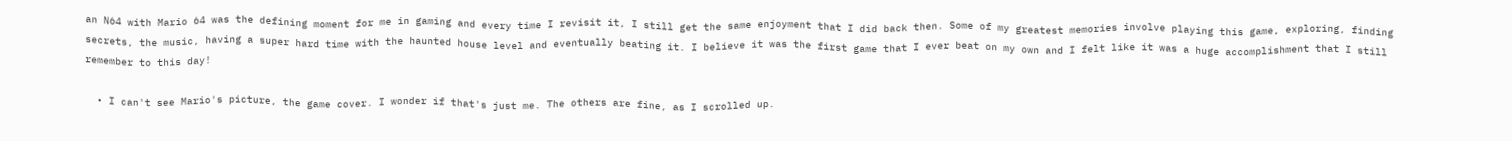an N64 with Mario 64 was the defining moment for me in gaming and every time I revisit it, I still get the same enjoyment that I did back then. Some of my greatest memories involve playing this game, exploring, finding secrets, the music, having a super hard time with the haunted house level and eventually beating it. I believe it was the first game that I ever beat on my own and I felt like it was a huge accomplishment that I still remember to this day!

  • I can't see Mario's picture, the game cover. I wonder if that's just me. The others are fine, as I scrolled up.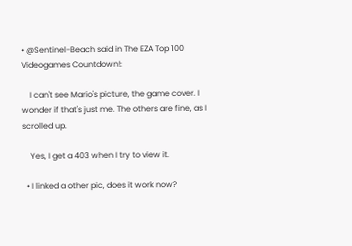• @Sentinel-Beach said in The EZA Top 100 Videogames Countdown!:

    I can't see Mario's picture, the game cover. I wonder if that's just me. The others are fine, as I scrolled up.

    Yes, I get a 403 when I try to view it.

  • I linked a other pic, does it work now?